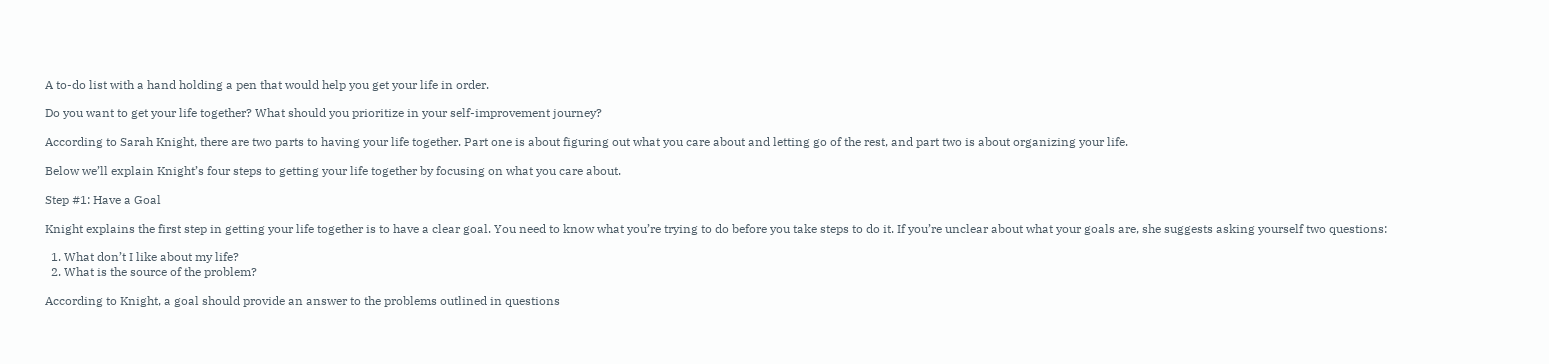A to-do list with a hand holding a pen that would help you get your life in order.

Do you want to get your life together? What should you prioritize in your self-improvement journey?

According to Sarah Knight, there are two parts to having your life together. Part one is about figuring out what you care about and letting go of the rest, and part two is about organizing your life.

Below we’ll explain Knight’s four steps to getting your life together by focusing on what you care about.

Step #1: Have a Goal

Knight explains the first step in getting your life together is to have a clear goal. You need to know what you’re trying to do before you take steps to do it. If you’re unclear about what your goals are, she suggests asking yourself two questions:

  1. What don’t I like about my life?
  2. What is the source of the problem?

According to Knight, a goal should provide an answer to the problems outlined in questions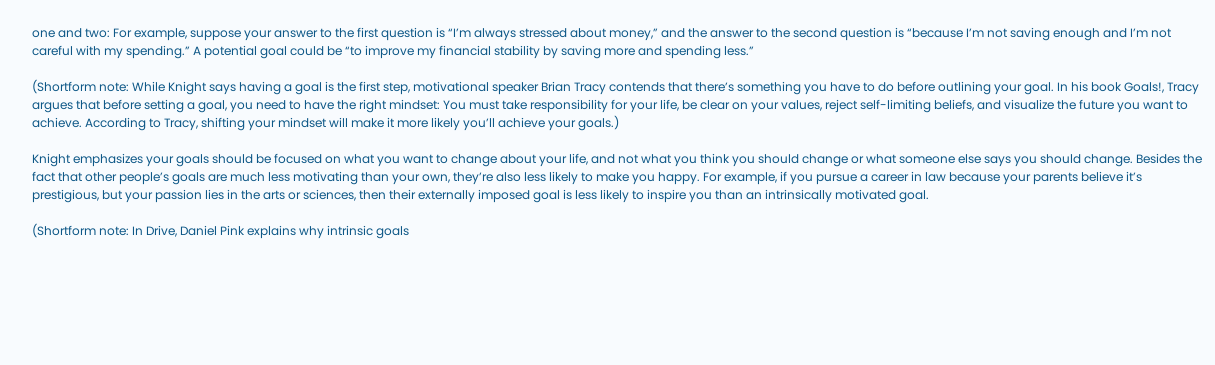one and two: For example, suppose your answer to the first question is “I’m always stressed about money,” and the answer to the second question is “because I’m not saving enough and I’m not careful with my spending.” A potential goal could be “to improve my financial stability by saving more and spending less.”

(Shortform note: While Knight says having a goal is the first step, motivational speaker Brian Tracy contends that there’s something you have to do before outlining your goal. In his book Goals!, Tracy argues that before setting a goal, you need to have the right mindset: You must take responsibility for your life, be clear on your values, reject self-limiting beliefs, and visualize the future you want to achieve. According to Tracy, shifting your mindset will make it more likely you’ll achieve your goals.)

Knight emphasizes your goals should be focused on what you want to change about your life, and not what you think you should change or what someone else says you should change. Besides the fact that other people’s goals are much less motivating than your own, they’re also less likely to make you happy. For example, if you pursue a career in law because your parents believe it’s prestigious, but your passion lies in the arts or sciences, then their externally imposed goal is less likely to inspire you than an intrinsically motivated goal.

(Shortform note: In Drive, Daniel Pink explains why intrinsic goals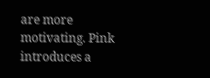are more motivating. Pink introduces a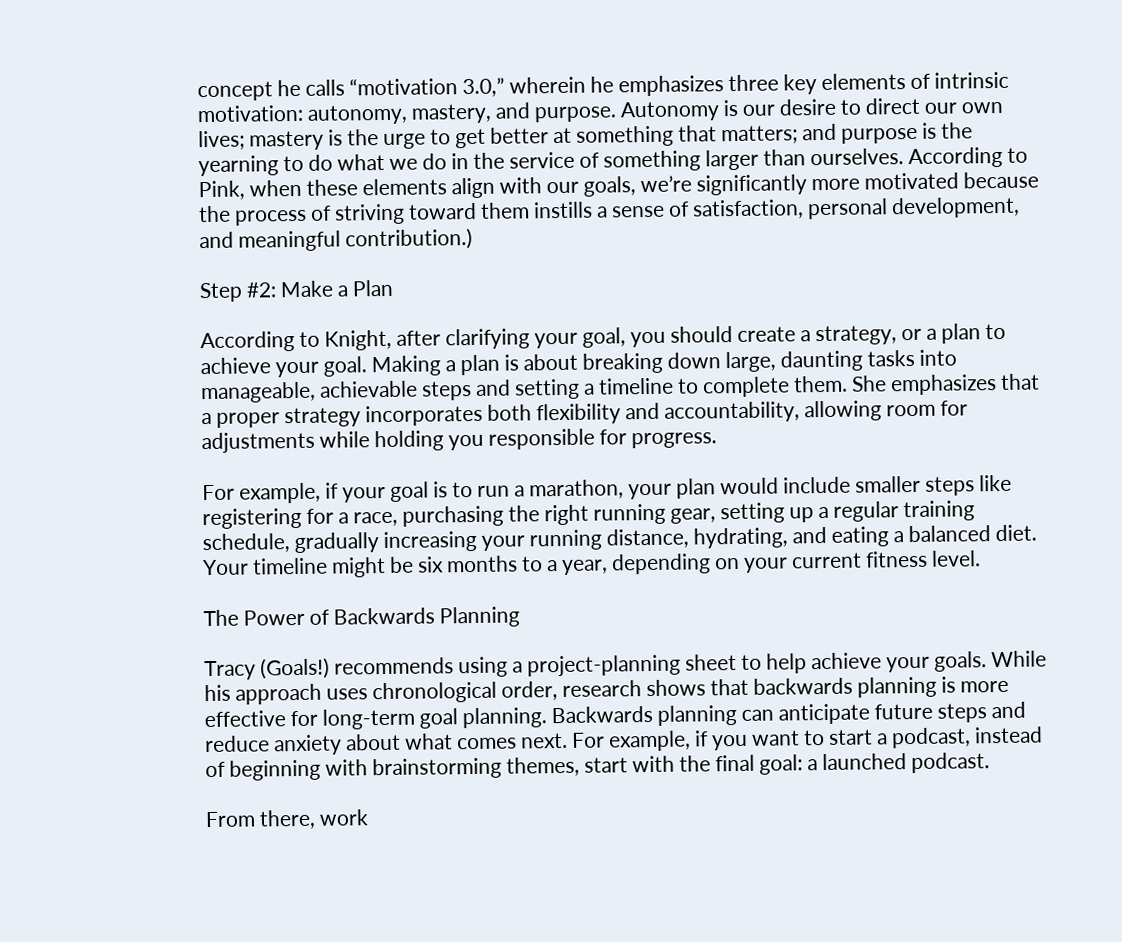concept he calls “motivation 3.0,” wherein he emphasizes three key elements of intrinsic motivation: autonomy, mastery, and purpose. Autonomy is our desire to direct our own lives; mastery is the urge to get better at something that matters; and purpose is the yearning to do what we do in the service of something larger than ourselves. According to Pink, when these elements align with our goals, we’re significantly more motivated because the process of striving toward them instills a sense of satisfaction, personal development, and meaningful contribution.)

Step #2: Make a Plan

According to Knight, after clarifying your goal, you should create a strategy, or a plan to achieve your goal. Making a plan is about breaking down large, daunting tasks into manageable, achievable steps and setting a timeline to complete them. She emphasizes that a proper strategy incorporates both flexibility and accountability, allowing room for adjustments while holding you responsible for progress.

For example, if your goal is to run a marathon, your plan would include smaller steps like registering for a race, purchasing the right running gear, setting up a regular training schedule, gradually increasing your running distance, hydrating, and eating a balanced diet. Your timeline might be six months to a year, depending on your current fitness level.

The Power of Backwards Planning

Tracy (Goals!) recommends using a project-planning sheet to help achieve your goals. While his approach uses chronological order, research shows that backwards planning is more effective for long-term goal planning. Backwards planning can anticipate future steps and reduce anxiety about what comes next. For example, if you want to start a podcast, instead of beginning with brainstorming themes, start with the final goal: a launched podcast.

From there, work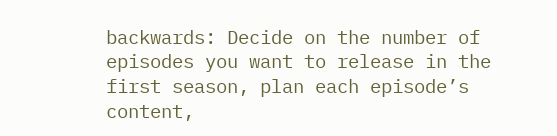backwards: Decide on the number of episodes you want to release in the first season, plan each episode’s content,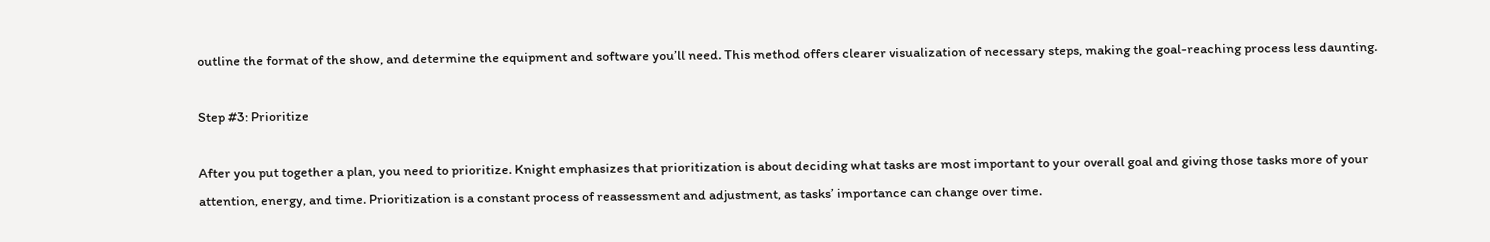outline the format of the show, and determine the equipment and software you’ll need. This method offers clearer visualization of necessary steps, making the goal-reaching process less daunting.

Step #3: Prioritize

After you put together a plan, you need to prioritize. Knight emphasizes that prioritization is about deciding what tasks are most important to your overall goal and giving those tasks more of your attention, energy, and time. Prioritization is a constant process of reassessment and adjustment, as tasks’ importance can change over time.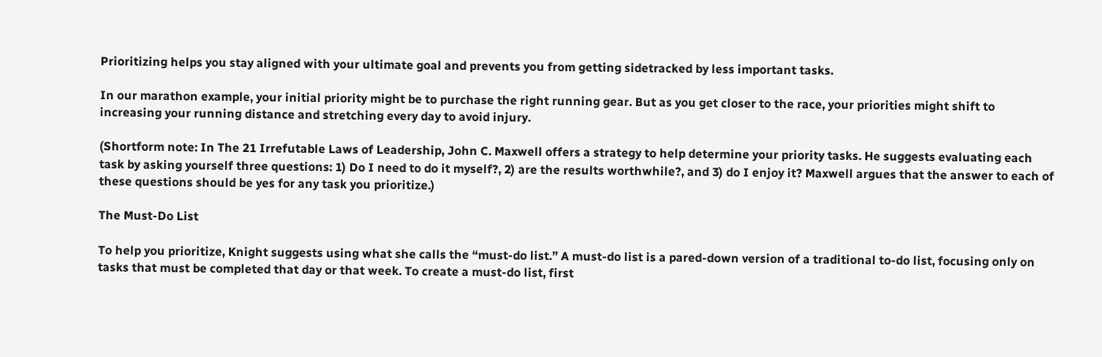Prioritizing helps you stay aligned with your ultimate goal and prevents you from getting sidetracked by less important tasks.

In our marathon example, your initial priority might be to purchase the right running gear. But as you get closer to the race, your priorities might shift to increasing your running distance and stretching every day to avoid injury.

(Shortform note: In The 21 Irrefutable Laws of Leadership, John C. Maxwell offers a strategy to help determine your priority tasks. He suggests evaluating each task by asking yourself three questions: 1) Do I need to do it myself?, 2) are the results worthwhile?, and 3) do I enjoy it? Maxwell argues that the answer to each of these questions should be yes for any task you prioritize.)

The Must-Do List

To help you prioritize, Knight suggests using what she calls the “must-do list.” A must-do list is a pared-down version of a traditional to-do list, focusing only on tasks that must be completed that day or that week. To create a must-do list, first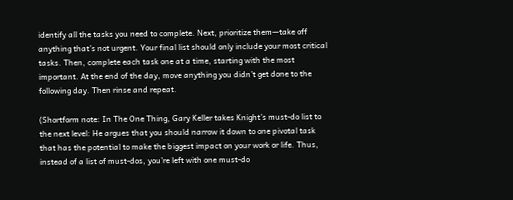identify all the tasks you need to complete. Next, prioritize them—take off anything that’s not urgent. Your final list should only include your most critical tasks. Then, complete each task one at a time, starting with the most important. At the end of the day, move anything you didn’t get done to the following day. Then rinse and repeat.

(Shortform note: In The One Thing, Gary Keller takes Knight’s must-do list to the next level: He argues that you should narrow it down to one pivotal task that has the potential to make the biggest impact on your work or life. Thus, instead of a list of must-dos, you’re left with one must-do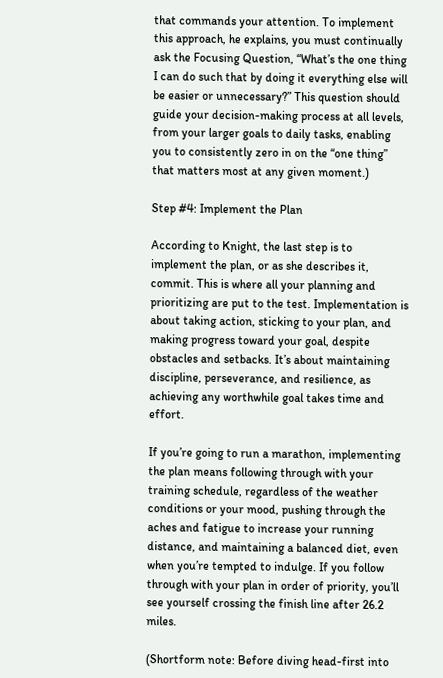that commands your attention. To implement this approach, he explains, you must continually ask the Focusing Question, “What’s the one thing I can do such that by doing it everything else will be easier or unnecessary?” This question should guide your decision-making process at all levels, from your larger goals to daily tasks, enabling you to consistently zero in on the “one thing” that matters most at any given moment.)

Step #4: Implement the Plan

According to Knight, the last step is to implement the plan, or as she describes it, commit. This is where all your planning and prioritizing are put to the test. Implementation is about taking action, sticking to your plan, and making progress toward your goal, despite obstacles and setbacks. It’s about maintaining discipline, perseverance, and resilience, as achieving any worthwhile goal takes time and effort.

If you’re going to run a marathon, implementing the plan means following through with your training schedule, regardless of the weather conditions or your mood, pushing through the aches and fatigue to increase your running distance, and maintaining a balanced diet, even when you’re tempted to indulge. If you follow through with your plan in order of priority, you’ll see yourself crossing the finish line after 26.2 miles.

(Shortform note: Before diving head-first into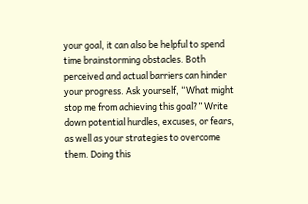your goal, it can also be helpful to spend time brainstorming obstacles. Both perceived and actual barriers can hinder your progress. Ask yourself, “What might stop me from achieving this goal?” Write down potential hurdles, excuses, or fears, as well as your strategies to overcome them. Doing this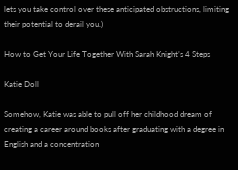lets you take control over these anticipated obstructions, limiting their potential to derail you.)

How to Get Your Life Together With Sarah Knight’s 4 Steps

Katie Doll

Somehow, Katie was able to pull off her childhood dream of creating a career around books after graduating with a degree in English and a concentration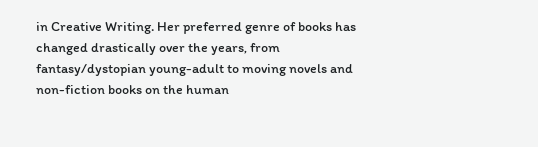in Creative Writing. Her preferred genre of books has changed drastically over the years, from fantasy/dystopian young-adult to moving novels and non-fiction books on the human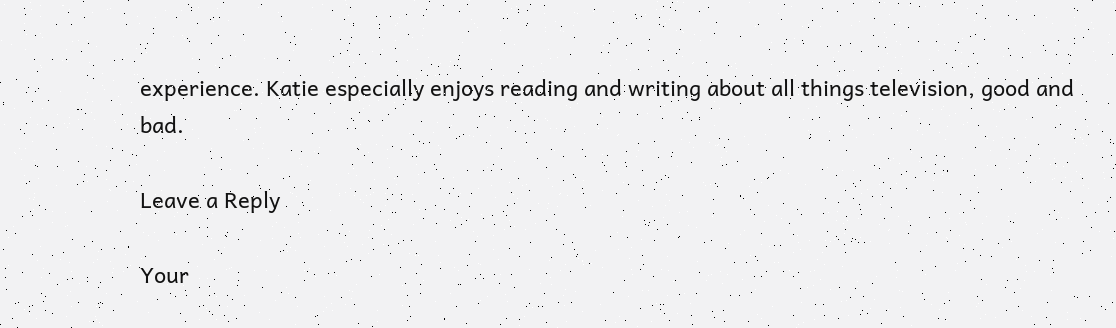experience. Katie especially enjoys reading and writing about all things television, good and bad.

Leave a Reply

Your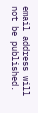email address will not be published.